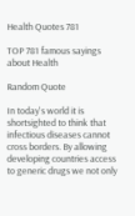Health Quotes 781

TOP 781 famous sayings about Health

Random Quote

In today's world it is shortsighted to think that infectious diseases cannot cross borders. By allowing developing countries access to generic drugs we not only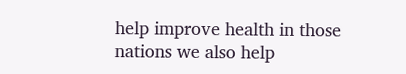help improve health in those nations we also help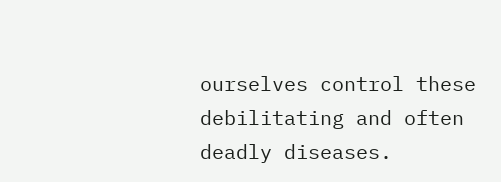ourselves control these debilitating and often deadly diseases.